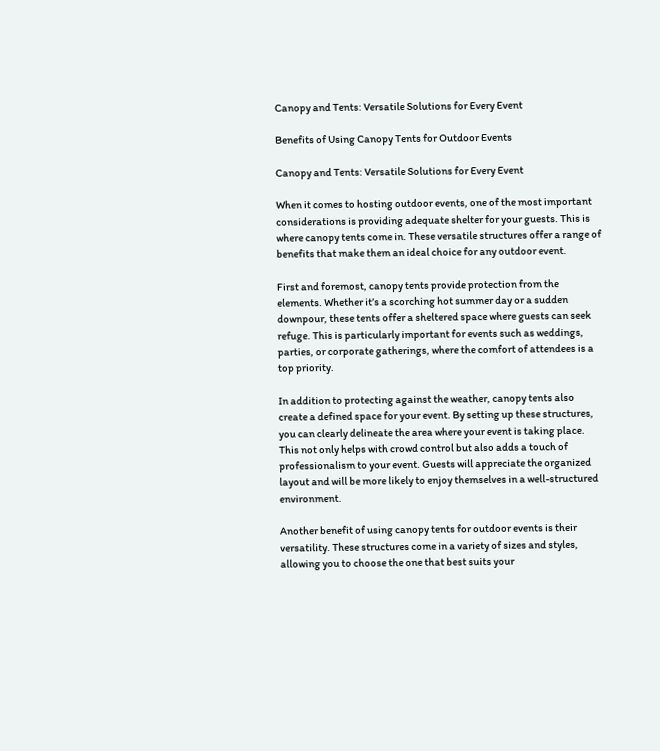Canopy and Tents: Versatile Solutions for Every Event

Benefits of Using Canopy Tents for Outdoor Events

Canopy and Tents: Versatile Solutions for Every Event

When it comes to hosting outdoor events, one of the most important considerations is providing adequate shelter for your guests. This is where canopy tents come in. These versatile structures offer a range of benefits that make them an ideal choice for any outdoor event.

First and foremost, canopy tents provide protection from the elements. Whether it’s a scorching hot summer day or a sudden downpour, these tents offer a sheltered space where guests can seek refuge. This is particularly important for events such as weddings, parties, or corporate gatherings, where the comfort of attendees is a top priority.

In addition to protecting against the weather, canopy tents also create a defined space for your event. By setting up these structures, you can clearly delineate the area where your event is taking place. This not only helps with crowd control but also adds a touch of professionalism to your event. Guests will appreciate the organized layout and will be more likely to enjoy themselves in a well-structured environment.

Another benefit of using canopy tents for outdoor events is their versatility. These structures come in a variety of sizes and styles, allowing you to choose the one that best suits your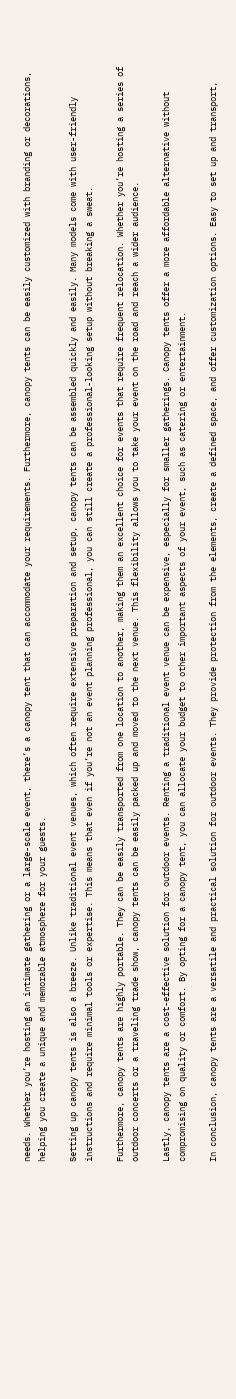needs. Whether you’re hosting an intimate gathering or a large-scale event, there’s a canopy tent that can accommodate your requirements. Furthermore, canopy tents can be easily customized with branding or decorations, helping you create a unique and memorable atmosphere for your guests.

Setting up canopy tents is also a breeze. Unlike traditional event venues, which often require extensive preparation and setup, canopy tents can be assembled quickly and easily. Many models come with user-friendly instructions and require minimal tools or expertise. This means that even if you’re not an event planning professional, you can still create a professional-looking setup without breaking a sweat.

Furthermore, canopy tents are highly portable. They can be easily transported from one location to another, making them an excellent choice for events that require frequent relocation. Whether you’re hosting a series of outdoor concerts or a traveling trade show, canopy tents can be easily packed up and moved to the next venue. This flexibility allows you to take your event on the road and reach a wider audience.

Lastly, canopy tents are a cost-effective solution for outdoor events. Renting a traditional event venue can be expensive, especially for smaller gatherings. Canopy tents offer a more affordable alternative without compromising on quality or comfort. By opting for a canopy tent, you can allocate your budget to other important aspects of your event, such as catering or entertainment.

In conclusion, canopy tents are a versatile and practical solution for outdoor events. They provide protection from the elements, create a defined space, and offer customization options. Easy to set up and transport,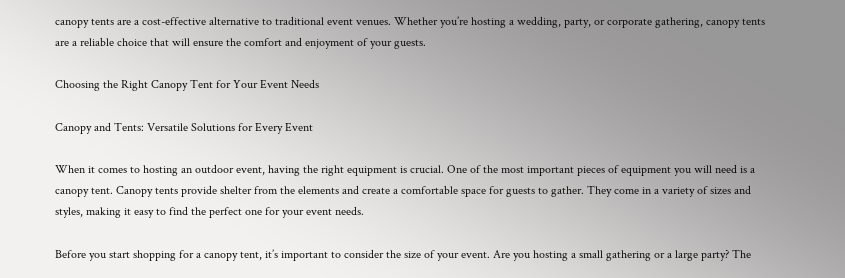canopy tents are a cost-effective alternative to traditional event venues. Whether you’re hosting a wedding, party, or corporate gathering, canopy tents are a reliable choice that will ensure the comfort and enjoyment of your guests.

Choosing the Right Canopy Tent for Your Event Needs

Canopy and Tents: Versatile Solutions for Every Event

When it comes to hosting an outdoor event, having the right equipment is crucial. One of the most important pieces of equipment you will need is a canopy tent. Canopy tents provide shelter from the elements and create a comfortable space for guests to gather. They come in a variety of sizes and styles, making it easy to find the perfect one for your event needs.

Before you start shopping for a canopy tent, it’s important to consider the size of your event. Are you hosting a small gathering or a large party? The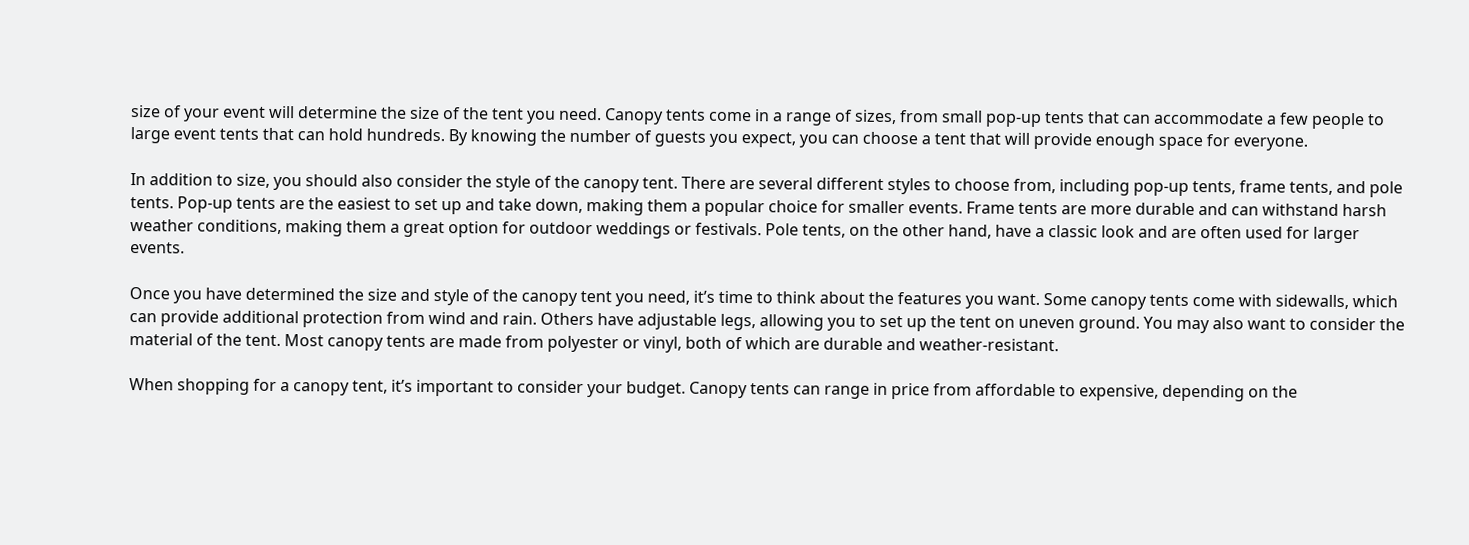size of your event will determine the size of the tent you need. Canopy tents come in a range of sizes, from small pop-up tents that can accommodate a few people to large event tents that can hold hundreds. By knowing the number of guests you expect, you can choose a tent that will provide enough space for everyone.

In addition to size, you should also consider the style of the canopy tent. There are several different styles to choose from, including pop-up tents, frame tents, and pole tents. Pop-up tents are the easiest to set up and take down, making them a popular choice for smaller events. Frame tents are more durable and can withstand harsh weather conditions, making them a great option for outdoor weddings or festivals. Pole tents, on the other hand, have a classic look and are often used for larger events.

Once you have determined the size and style of the canopy tent you need, it’s time to think about the features you want. Some canopy tents come with sidewalls, which can provide additional protection from wind and rain. Others have adjustable legs, allowing you to set up the tent on uneven ground. You may also want to consider the material of the tent. Most canopy tents are made from polyester or vinyl, both of which are durable and weather-resistant.

When shopping for a canopy tent, it’s important to consider your budget. Canopy tents can range in price from affordable to expensive, depending on the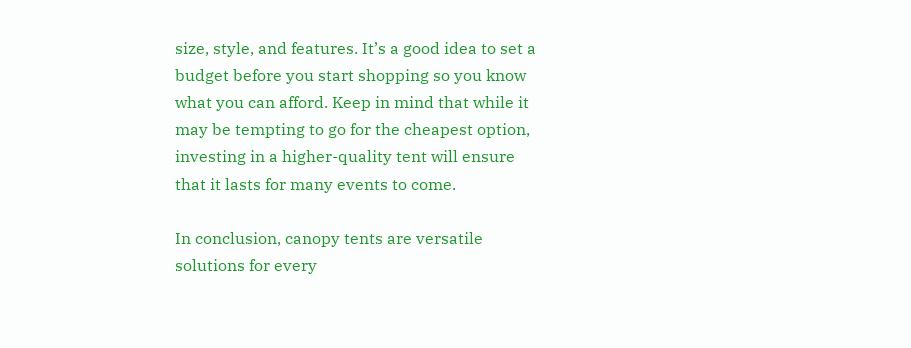size, style, and features. It’s a good idea to set a budget before you start shopping so you know what you can afford. Keep in mind that while it may be tempting to go for the cheapest option, investing in a higher-quality tent will ensure that it lasts for many events to come.

In conclusion, canopy tents are versatile solutions for every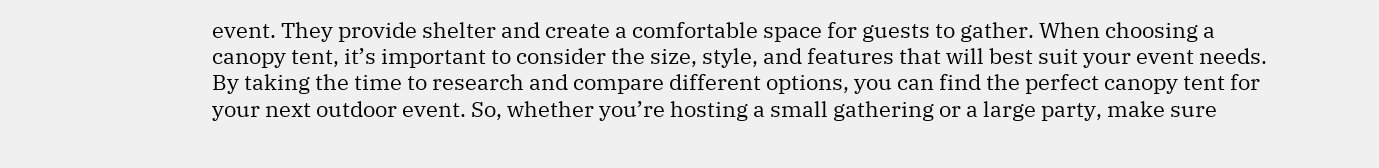event. They provide shelter and create a comfortable space for guests to gather. When choosing a canopy tent, it’s important to consider the size, style, and features that will best suit your event needs. By taking the time to research and compare different options, you can find the perfect canopy tent for your next outdoor event. So, whether you’re hosting a small gathering or a large party, make sure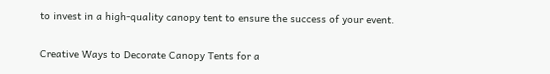to invest in a high-quality canopy tent to ensure the success of your event.

Creative Ways to Decorate Canopy Tents for a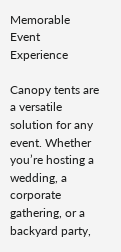Memorable Event Experience

Canopy tents are a versatile solution for any event. Whether you’re hosting a wedding, a corporate gathering, or a backyard party,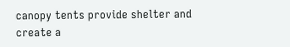canopy tents provide shelter and create a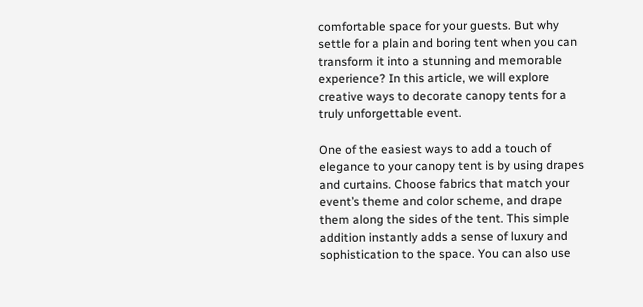comfortable space for your guests. But why settle for a plain and boring tent when you can transform it into a stunning and memorable experience? In this article, we will explore creative ways to decorate canopy tents for a truly unforgettable event.

One of the easiest ways to add a touch of elegance to your canopy tent is by using drapes and curtains. Choose fabrics that match your event’s theme and color scheme, and drape them along the sides of the tent. This simple addition instantly adds a sense of luxury and sophistication to the space. You can also use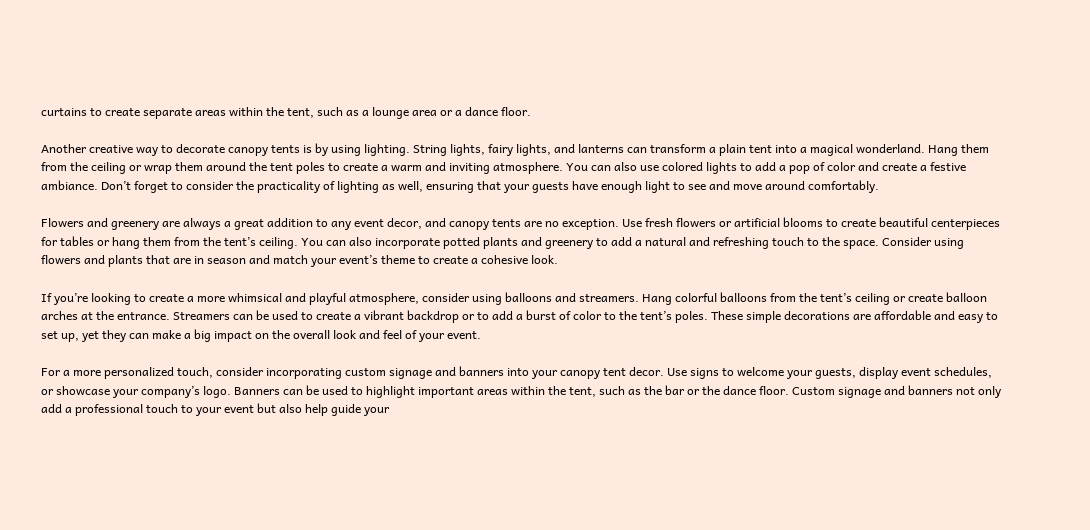curtains to create separate areas within the tent, such as a lounge area or a dance floor.

Another creative way to decorate canopy tents is by using lighting. String lights, fairy lights, and lanterns can transform a plain tent into a magical wonderland. Hang them from the ceiling or wrap them around the tent poles to create a warm and inviting atmosphere. You can also use colored lights to add a pop of color and create a festive ambiance. Don’t forget to consider the practicality of lighting as well, ensuring that your guests have enough light to see and move around comfortably.

Flowers and greenery are always a great addition to any event decor, and canopy tents are no exception. Use fresh flowers or artificial blooms to create beautiful centerpieces for tables or hang them from the tent’s ceiling. You can also incorporate potted plants and greenery to add a natural and refreshing touch to the space. Consider using flowers and plants that are in season and match your event’s theme to create a cohesive look.

If you’re looking to create a more whimsical and playful atmosphere, consider using balloons and streamers. Hang colorful balloons from the tent’s ceiling or create balloon arches at the entrance. Streamers can be used to create a vibrant backdrop or to add a burst of color to the tent’s poles. These simple decorations are affordable and easy to set up, yet they can make a big impact on the overall look and feel of your event.

For a more personalized touch, consider incorporating custom signage and banners into your canopy tent decor. Use signs to welcome your guests, display event schedules, or showcase your company’s logo. Banners can be used to highlight important areas within the tent, such as the bar or the dance floor. Custom signage and banners not only add a professional touch to your event but also help guide your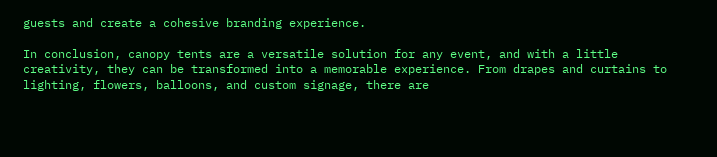guests and create a cohesive branding experience.

In conclusion, canopy tents are a versatile solution for any event, and with a little creativity, they can be transformed into a memorable experience. From drapes and curtains to lighting, flowers, balloons, and custom signage, there are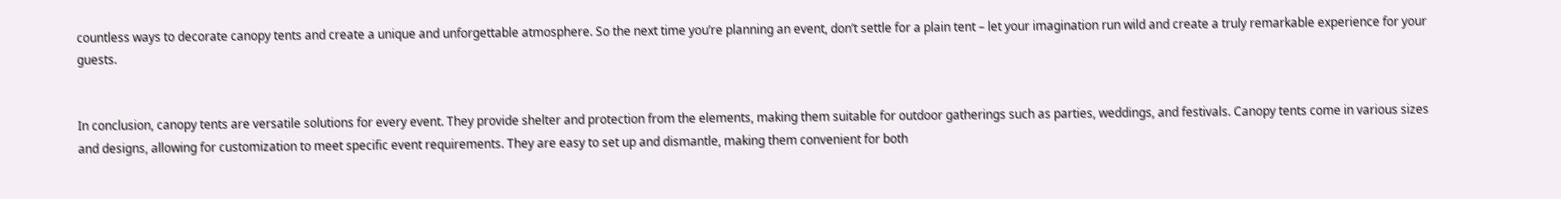countless ways to decorate canopy tents and create a unique and unforgettable atmosphere. So the next time you’re planning an event, don’t settle for a plain tent – let your imagination run wild and create a truly remarkable experience for your guests.


In conclusion, canopy tents are versatile solutions for every event. They provide shelter and protection from the elements, making them suitable for outdoor gatherings such as parties, weddings, and festivals. Canopy tents come in various sizes and designs, allowing for customization to meet specific event requirements. They are easy to set up and dismantle, making them convenient for both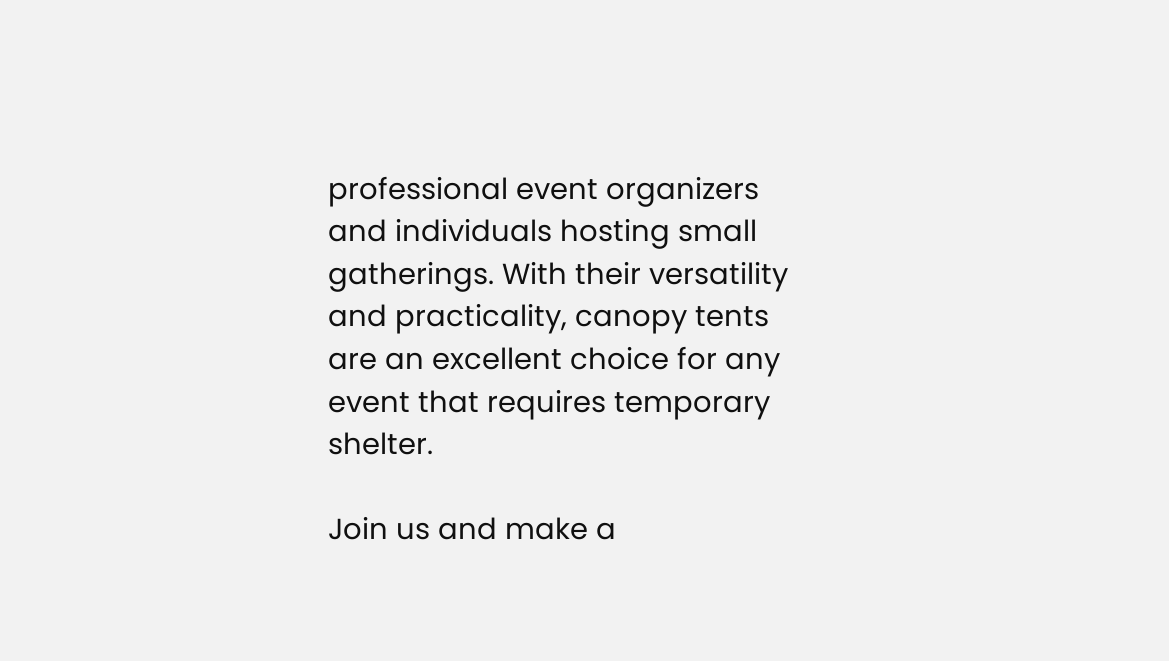professional event organizers and individuals hosting small gatherings. With their versatility and practicality, canopy tents are an excellent choice for any event that requires temporary shelter.

Join us and make a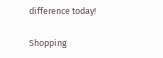difference today!

Shopping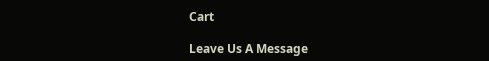Cart

Leave Us A Message